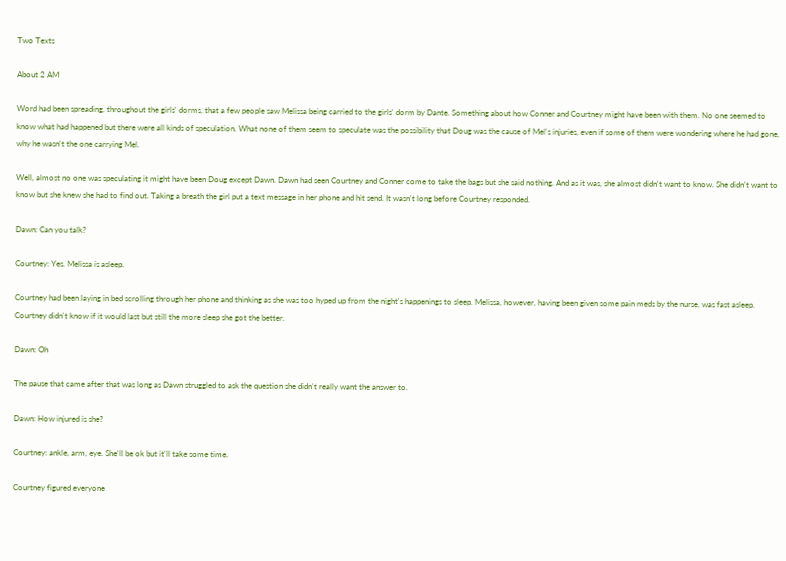Two Texts

About 2 AM

Word had been spreading, throughout the girls' dorms, that a few people saw Melissa being carried to the girls' dorm by Dante. Something about how Conner and Courtney might have been with them. No one seemed to know what had happened but there were all kinds of speculation. What none of them seem to speculate was the possibility that Doug was the cause of Mel's injuries, even if some of them were wondering where he had gone, why he wasn't the one carrying Mel.

Well, almost no one was speculating it might have been Doug except Dawn. Dawn had seen Courtney and Conner come to take the bags but she said nothing. And as it was, she almost didn't want to know. She didn't want to know but she knew she had to find out. Taking a breath the girl put a text message in her phone and hit send. It wasn't long before Courtney responded.

Dawn: Can you talk?

Courtney: Yes. Melissa is asleep.

Courtney had been laying in bed scrolling through her phone and thinking as she was too hyped up from the night's happenings to sleep. Melissa, however, having been given some pain meds by the nurse, was fast asleep. Courtney didn't know if it would last but still the more sleep she got the better.

Dawn: Oh

The pause that came after that was long as Dawn struggled to ask the question she didn't really want the answer to.

Dawn: How injured is she?

Courtney: ankle, arm, eye. She'll be ok but it'll take some time.

Courtney figured everyone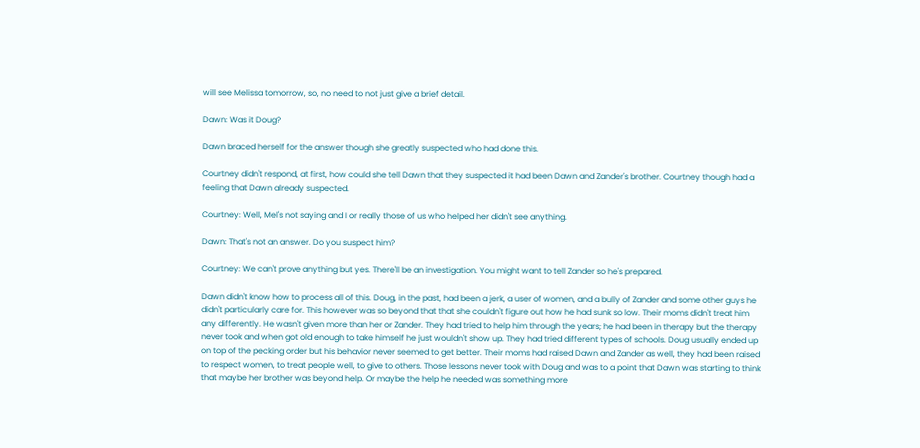will see Melissa tomorrow, so, no need to not just give a brief detail.

Dawn: Was it Doug?

Dawn braced herself for the answer though she greatly suspected who had done this.

Courtney didn't respond, at first, how could she tell Dawn that they suspected it had been Dawn and Zander's brother. Courtney though had a feeling that Dawn already suspected.

Courtney: Well, Mel's not saying and I or really those of us who helped her didn't see anything.

Dawn: That's not an answer. Do you suspect him?

Courtney: We can't prove anything but yes. There'll be an investigation. You might want to tell Zander so he's prepared.

Dawn didn't know how to process all of this. Doug, in the past, had been a jerk, a user of women, and a bully of Zander and some other guys he didn't particularly care for. This however was so beyond that that she couldn't figure out how he had sunk so low. Their moms didn't treat him any differently. He wasn't given more than her or Zander. They had tried to help him through the years; he had been in therapy but the therapy never took and when got old enough to take himself he just wouldn't show up. They had tried different types of schools. Doug usually ended up on top of the pecking order but his behavior never seemed to get better. Their moms had raised Dawn and Zander as well, they had been raised to respect women, to treat people well, to give to others. Those lessons never took with Doug and was to a point that Dawn was starting to think that maybe her brother was beyond help. Or maybe the help he needed was something more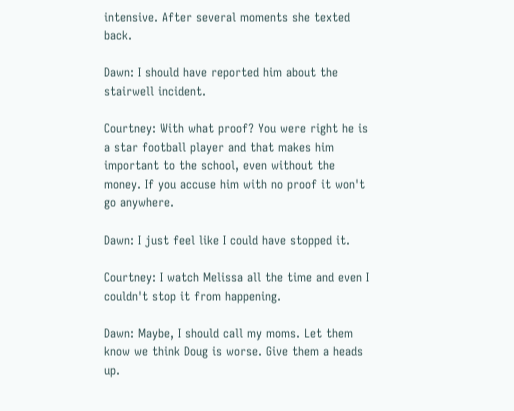intensive. After several moments she texted back.

Dawn: I should have reported him about the stairwell incident.

Courtney: With what proof? You were right he is a star football player and that makes him important to the school, even without the money. If you accuse him with no proof it won't go anywhere.

Dawn: I just feel like I could have stopped it.

Courtney: I watch Melissa all the time and even I couldn't stop it from happening.

Dawn: Maybe, I should call my moms. Let them know we think Doug is worse. Give them a heads up.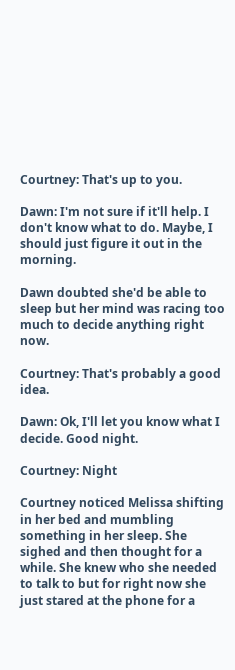Courtney: That's up to you.

Dawn: I'm not sure if it'll help. I don't know what to do. Maybe, I should just figure it out in the morning.

Dawn doubted she'd be able to sleep but her mind was racing too much to decide anything right now.

Courtney: That's probably a good idea.

Dawn: Ok, I'll let you know what I decide. Good night.

Courtney: Night

Courtney noticed Melissa shifting in her bed and mumbling something in her sleep. She sighed and then thought for a while. She knew who she needed to talk to but for right now she just stared at the phone for a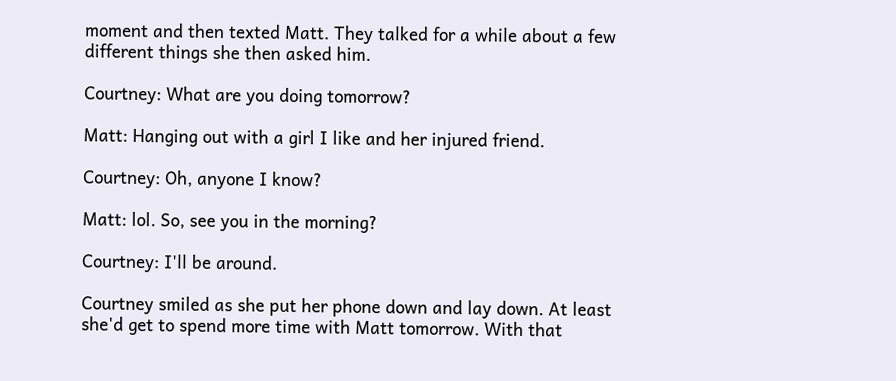moment and then texted Matt. They talked for a while about a few different things she then asked him.

Courtney: What are you doing tomorrow?

Matt: Hanging out with a girl I like and her injured friend.

Courtney: Oh, anyone I know?

Matt: lol. So, see you in the morning?

Courtney: I'll be around.

Courtney smiled as she put her phone down and lay down. At least she'd get to spend more time with Matt tomorrow. With that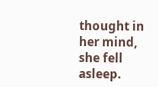thought in her mind, she fell asleep.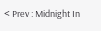< Prev : Midnight In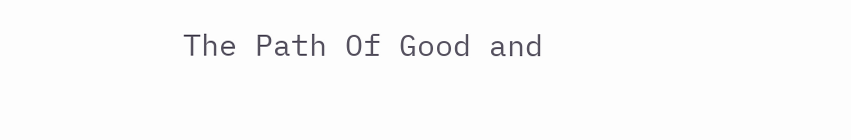The Path Of Good and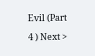Evil (Part 4 ) Next >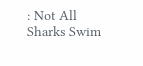: Not All Sharks Swim